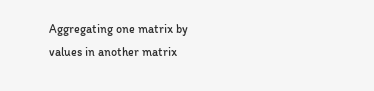Aggregating one matrix by values in another matrix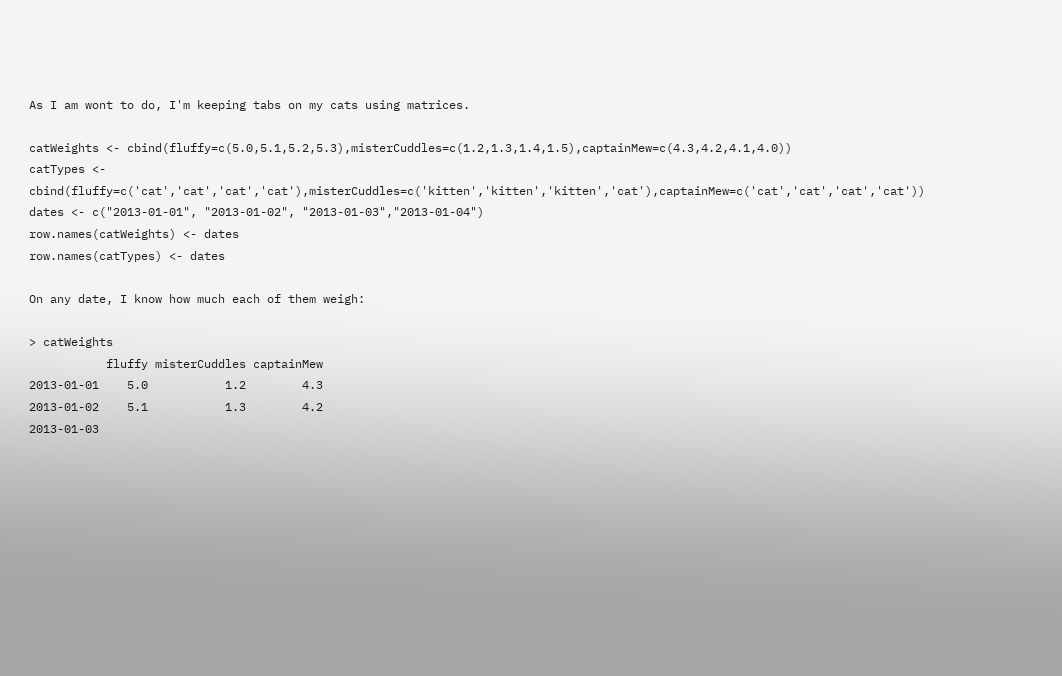As I am wont to do, I'm keeping tabs on my cats using matrices.

catWeights <- cbind(fluffy=c(5.0,5.1,5.2,5.3),misterCuddles=c(1.2,1.3,1.4,1.5),captainMew=c(4.3,4.2,4.1,4.0))
catTypes <- cbind(fluffy=c('cat','cat','cat','cat'),misterCuddles=c('kitten','kitten','kitten','cat'),captainMew=c('cat','cat','cat','cat'))
dates <- c("2013-01-01", "2013-01-02", "2013-01-03","2013-01-04")
row.names(catWeights) <- dates
row.names(catTypes) <- dates

On any date, I know how much each of them weigh:

> catWeights
           fluffy misterCuddles captainMew
2013-01-01    5.0           1.2        4.3
2013-01-02    5.1           1.3        4.2
2013-01-03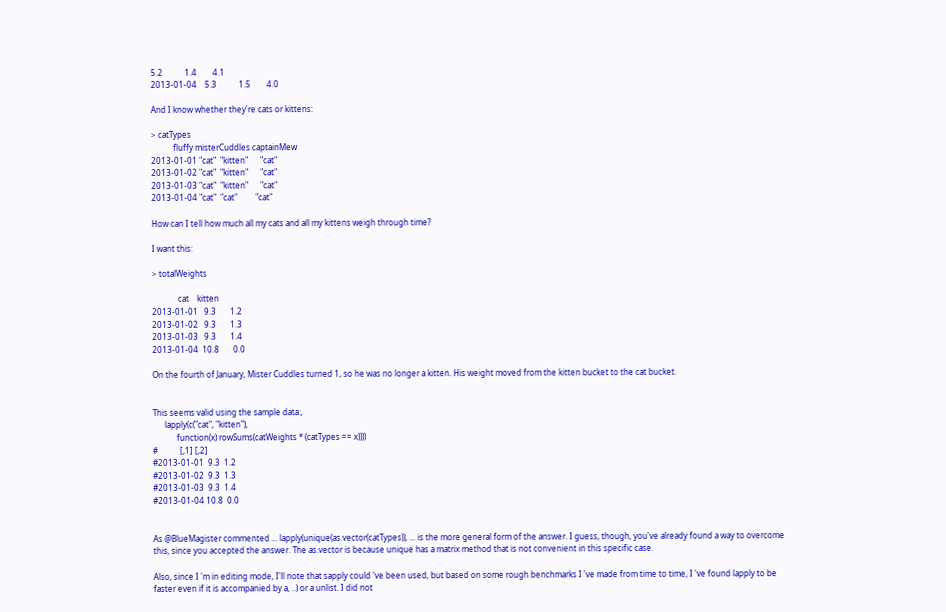5.2           1.4        4.1
2013-01-04    5.3           1.5        4.0

And I know whether they're cats or kittens:

> catTypes
           fluffy misterCuddles captainMew
2013-01-01 "cat"  "kitten"      "cat"
2013-01-02 "cat"  "kitten"      "cat"
2013-01-03 "cat"  "kitten"      "cat"
2013-01-04 "cat"  "cat"         "cat"

How can I tell how much all my cats and all my kittens weigh through time?

I want this:

> totalWeights

             cat    kitten
2013-01-01   9.3       1.2
2013-01-02   9.3       1.3
2013-01-03   9.3       1.4
2013-01-04  10.8       0.0

On the fourth of January, Mister Cuddles turned 1, so he was no longer a kitten. His weight moved from the kitten bucket to the cat bucket.


This seems valid using the sample data:,
      lapply(c("cat", "kitten"),
            function(x) rowSums(catWeights * (catTypes == x))))
#           [,1] [,2]
#2013-01-01  9.3  1.2
#2013-01-02  9.3  1.3
#2013-01-03  9.3  1.4
#2013-01-04 10.8  0.0


As @BlueMagister commented ... lapply(unique(as.vector(catTypes)), ... is the more general form of the answer. I guess, though, you've already found a way to overcome this, since you accepted the answer. The as.vector is because unique has a matrix method that is not convenient in this specific case.

Also, since I 'm in editing mode, I'll note that sapply could 've been used, but based on some rough benchmarks I 've made from time to time, I 've found lapply to be faster even if it is accompanied by a, ..) or a unlist. I did not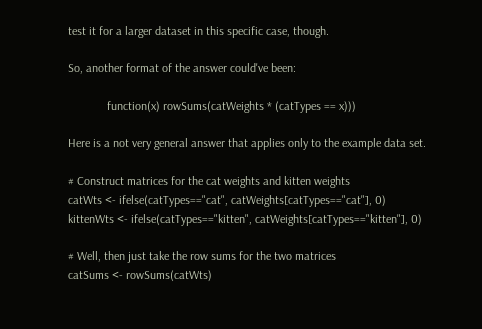test it for a larger dataset in this specific case, though.

So, another format of the answer could've been:

             function(x) rowSums(catWeights * (catTypes == x)))

Here is a not very general answer that applies only to the example data set.

# Construct matrices for the cat weights and kitten weights
catWts <- ifelse(catTypes=="cat", catWeights[catTypes=="cat"], 0)
kittenWts <- ifelse(catTypes=="kitten", catWeights[catTypes=="kitten"], 0)

# Well, then just take the row sums for the two matrices
catSums <- rowSums(catWts)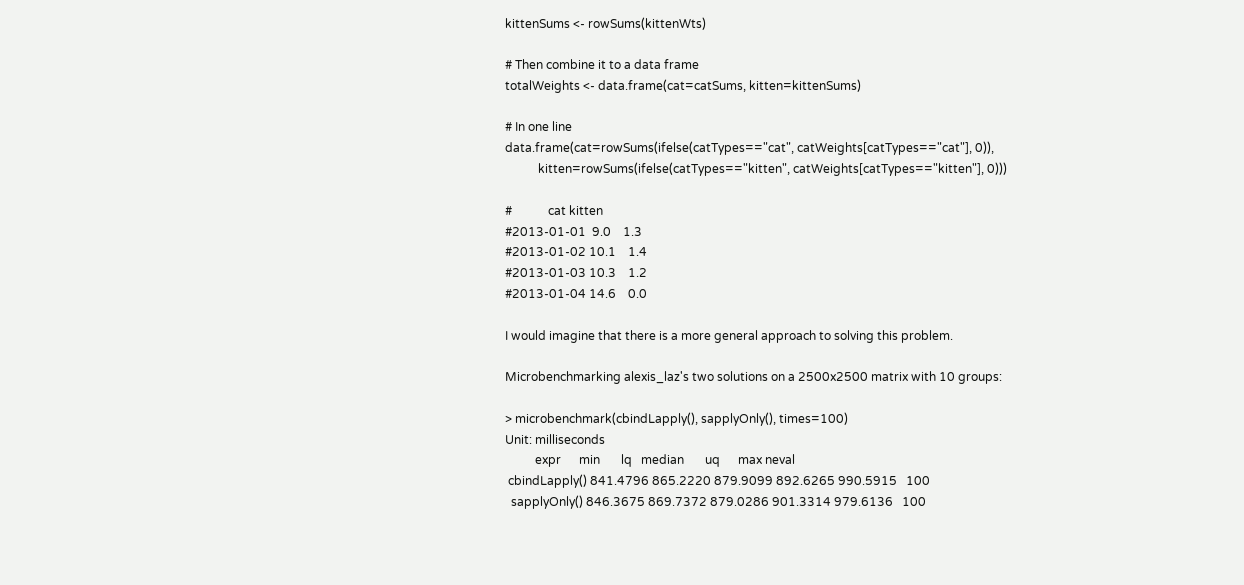kittenSums <- rowSums(kittenWts)

# Then combine it to a data frame
totalWeights <- data.frame(cat=catSums, kitten=kittenSums)

# In one line
data.frame(cat=rowSums(ifelse(catTypes=="cat", catWeights[catTypes=="cat"], 0)),
           kitten=rowSums(ifelse(catTypes=="kitten", catWeights[catTypes=="kitten"], 0)))

#            cat kitten
#2013-01-01  9.0    1.3
#2013-01-02 10.1    1.4
#2013-01-03 10.3    1.2
#2013-01-04 14.6    0.0

I would imagine that there is a more general approach to solving this problem.

Microbenchmarking alexis_laz's two solutions on a 2500x2500 matrix with 10 groups:

> microbenchmark(cbindLapply(), sapplyOnly(), times=100)
Unit: milliseconds
          expr      min       lq   median       uq      max neval
 cbindLapply() 841.4796 865.2220 879.9099 892.6265 990.5915   100
  sapplyOnly() 846.3675 869.7372 879.0286 901.3314 979.6136   100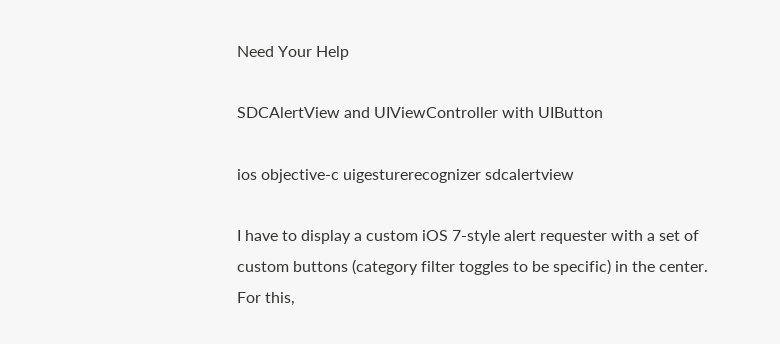Need Your Help

SDCAlertView and UIViewController with UIButton

ios objective-c uigesturerecognizer sdcalertview

I have to display a custom iOS 7-style alert requester with a set of custom buttons (category filter toggles to be specific) in the center. For this,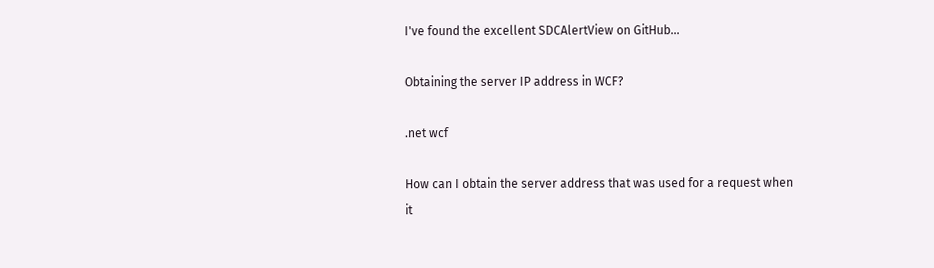I've found the excellent SDCAlertView on GitHub...

Obtaining the server IP address in WCF?

.net wcf

How can I obtain the server address that was used for a request when it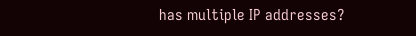has multiple IP addresses?